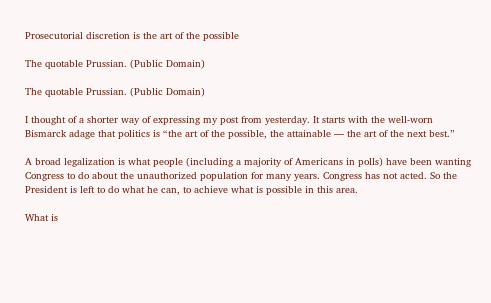Prosecutorial discretion is the art of the possible

The quotable Prussian. (Public Domain)

The quotable Prussian. (Public Domain)

I thought of a shorter way of expressing my post from yesterday. It starts with the well-worn Bismarck adage that politics is “the art of the possible, the attainable — the art of the next best.”

A broad legalization is what people (including a majority of Americans in polls) have been wanting Congress to do about the unauthorized population for many years. Congress has not acted. So the President is left to do what he can, to achieve what is possible in this area.

What is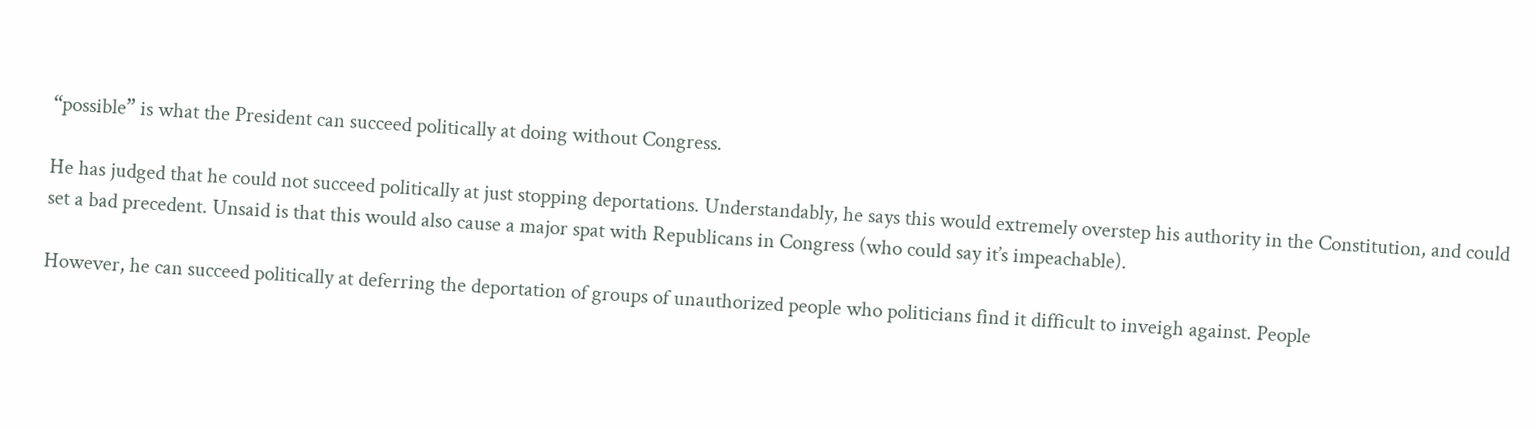“possible” is what the President can succeed politically at doing without Congress.

He has judged that he could not succeed politically at just stopping deportations. Understandably, he says this would extremely overstep his authority in the Constitution, and could set a bad precedent. Unsaid is that this would also cause a major spat with Republicans in Congress (who could say it’s impeachable).

However, he can succeed politically at deferring the deportation of groups of unauthorized people who politicians find it difficult to inveigh against. People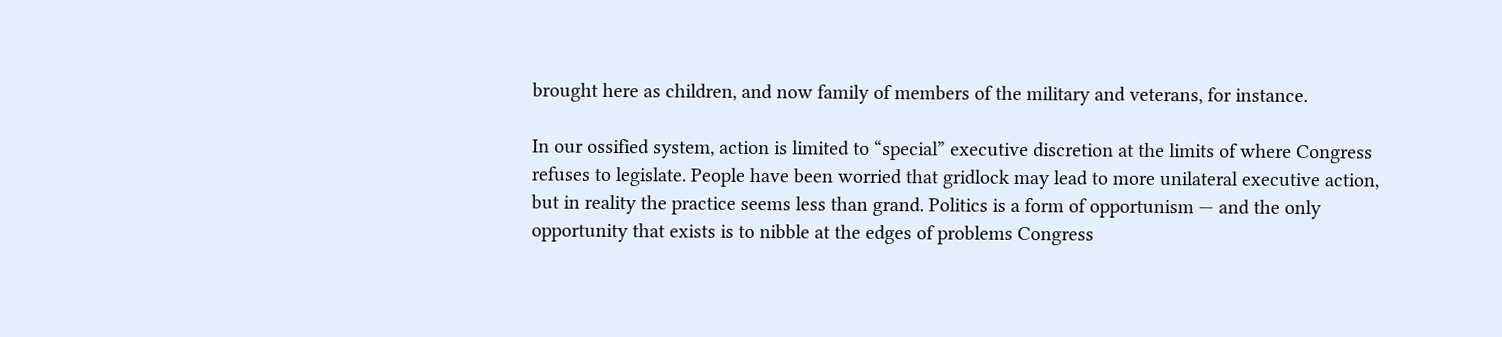brought here as children, and now family of members of the military and veterans, for instance.

In our ossified system, action is limited to “special” executive discretion at the limits of where Congress refuses to legislate. People have been worried that gridlock may lead to more unilateral executive action, but in reality the practice seems less than grand. Politics is a form of opportunism — and the only opportunity that exists is to nibble at the edges of problems Congress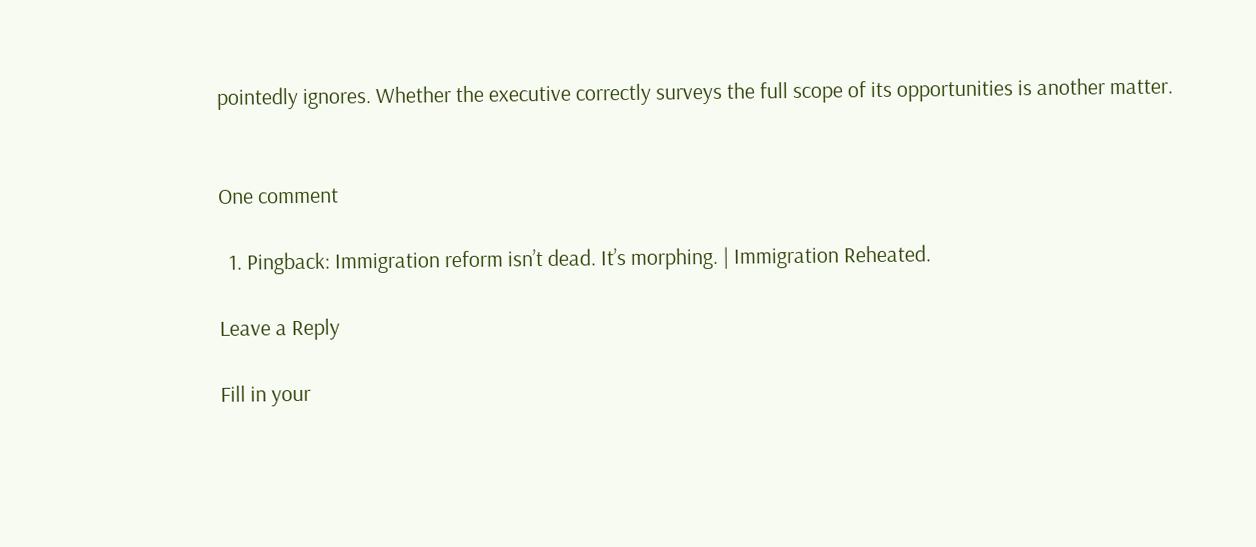pointedly ignores. Whether the executive correctly surveys the full scope of its opportunities is another matter.


One comment

  1. Pingback: Immigration reform isn’t dead. It’s morphing. | Immigration Reheated.

Leave a Reply

Fill in your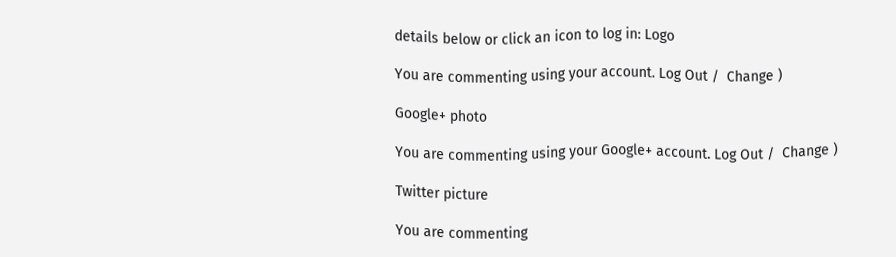details below or click an icon to log in: Logo

You are commenting using your account. Log Out /  Change )

Google+ photo

You are commenting using your Google+ account. Log Out /  Change )

Twitter picture

You are commenting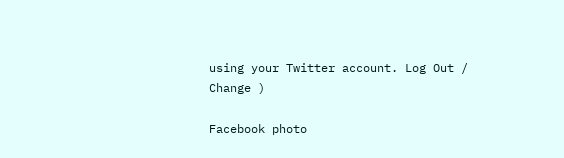using your Twitter account. Log Out /  Change )

Facebook photo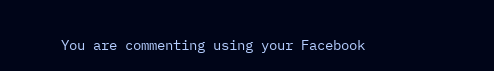You are commenting using your Facebook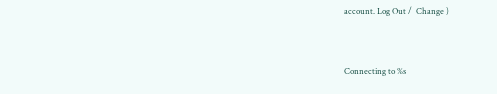account. Log Out /  Change )


Connecting to %s